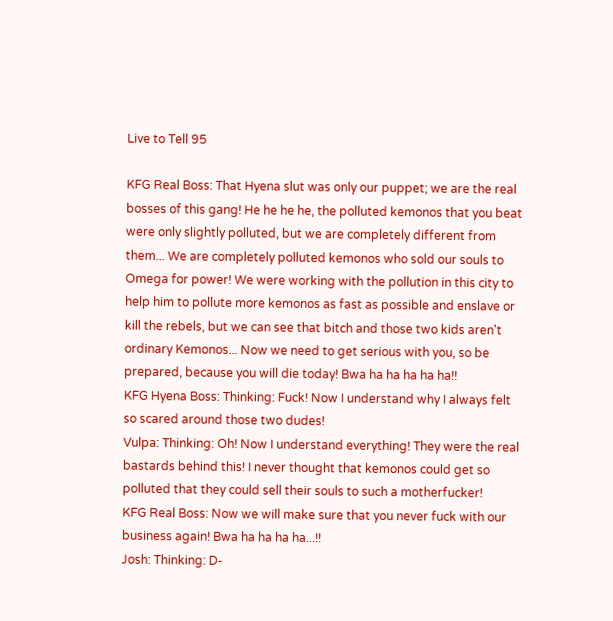Live to Tell 95

KFG Real Boss: That Hyena slut was only our puppet; we are the real bosses of this gang! He he he he, the polluted kemonos that you beat were only slightly polluted, but we are completely different from them... We are completely polluted kemonos who sold our souls to Omega for power! We were working with the pollution in this city to help him to pollute more kemonos as fast as possible and enslave or kill the rebels, but we can see that bitch and those two kids aren't ordinary Kemonos... Now we need to get serious with you, so be prepared, because you will die today! Bwa ha ha ha ha ha!!
KFG Hyena Boss: Thinking: Fuck! Now I understand why I always felt so scared around those two dudes!
Vulpa: Thinking: Oh! Now I understand everything! They were the real bastards behind this! I never thought that kemonos could get so polluted that they could sell their souls to such a motherfucker!
KFG Real Boss: Now we will make sure that you never fuck with our business again! Bwa ha ha ha ha...!!
Josh: Thinking: D-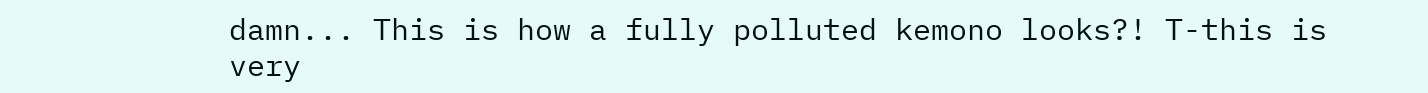damn... This is how a fully polluted kemono looks?! T-this is very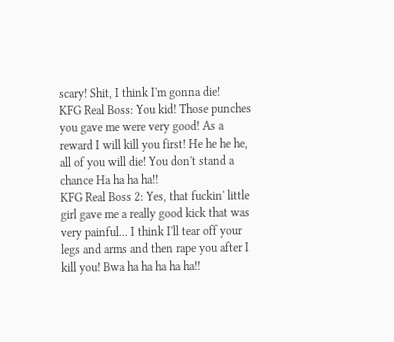scary! Shit, I think I'm gonna die!
KFG Real Boss: You kid! Those punches you gave me were very good! As a reward I will kill you first! He he he he, all of you will die! You don't stand a chance Ha ha ha ha!!
KFG Real Boss 2: Yes, that fuckin' little girl gave me a really good kick that was very painful... I think I'll tear off your legs and arms and then rape you after I kill you! Bwa ha ha ha ha ha!!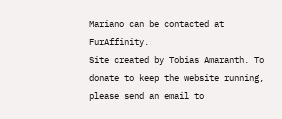Mariano can be contacted at FurAffinity.
Site created by Tobias Amaranth. To donate to keep the website running, please send an email to